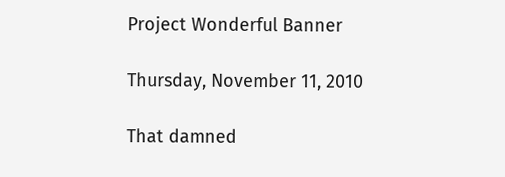Project Wonderful Banner

Thursday, November 11, 2010

That damned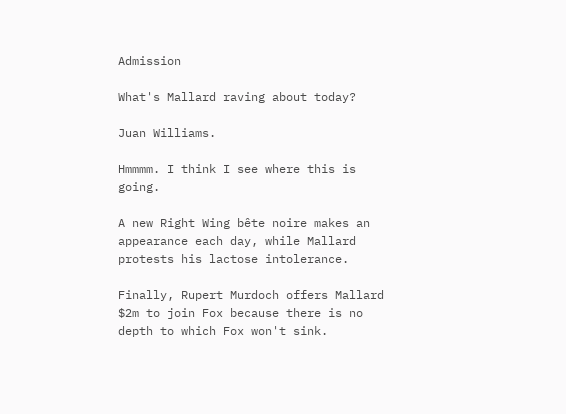Admission

What's Mallard raving about today?

Juan Williams.

Hmmmm. I think I see where this is going.

A new Right Wing bête noire makes an appearance each day, while Mallard protests his lactose intolerance.

Finally, Rupert Murdoch offers Mallard $2m to join Fox because there is no depth to which Fox won't sink.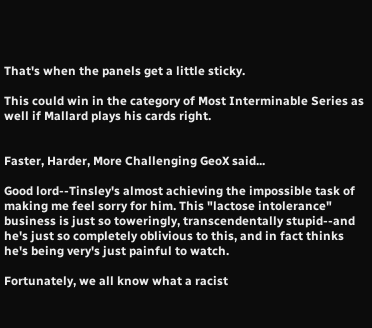That's when the panels get a little sticky.

This could win in the category of Most Interminable Series as well if Mallard plays his cards right.


Faster, Harder, More Challenging GeoX said...

Good lord--Tinsley's almost achieving the impossible task of making me feel sorry for him. This "lactose intolerance" business is just so toweringly, transcendentally stupid--and he's just so completely oblivious to this, and in fact thinks he's being very's just painful to watch.

Fortunately, we all know what a racist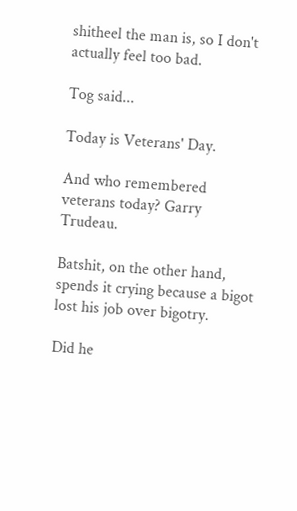shitheel the man is, so I don't actually feel too bad.

Tog said...

Today is Veterans' Day.

And who remembered veterans today? Garry Trudeau.

Batshit, on the other hand, spends it crying because a bigot lost his job over bigotry.

Did he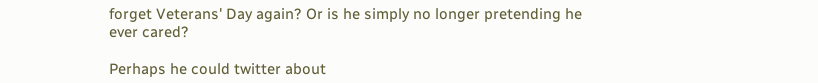forget Veterans' Day again? Or is he simply no longer pretending he ever cared?

Perhaps he could twitter about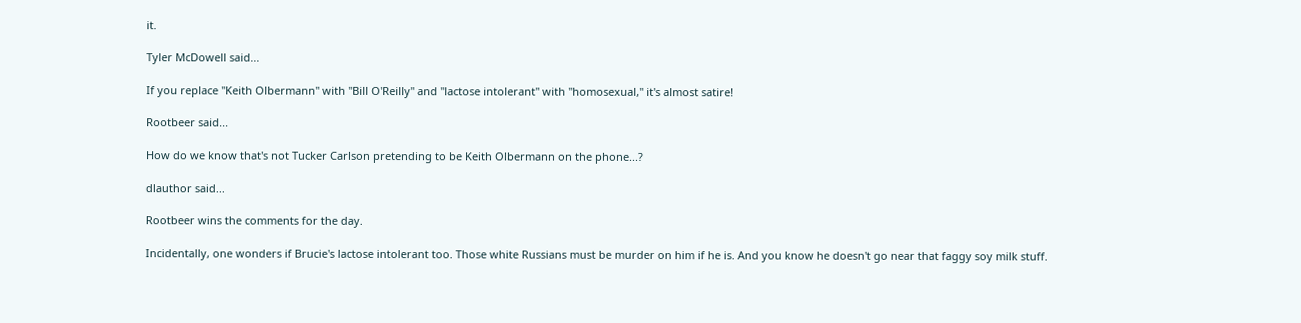it.

Tyler McDowell said...

If you replace "Keith Olbermann" with "Bill O'Reilly" and "lactose intolerant" with "homosexual," it's almost satire!

Rootbeer said...

How do we know that's not Tucker Carlson pretending to be Keith Olbermann on the phone...?

dlauthor said...

Rootbeer wins the comments for the day.

Incidentally, one wonders if Brucie's lactose intolerant too. Those white Russians must be murder on him if he is. And you know he doesn't go near that faggy soy milk stuff.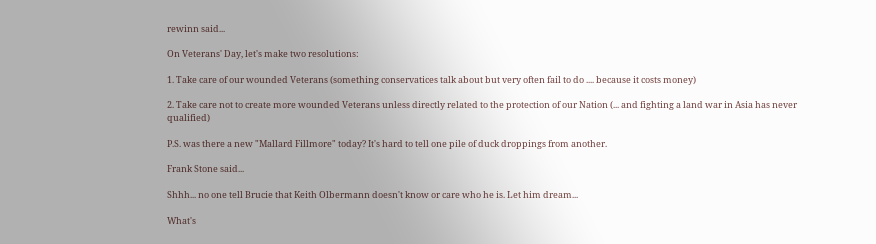rewinn said...

On Veterans' Day, let's make two resolutions:

1. Take care of our wounded Veterans (something conservatices talk about but very often fail to do .... because it costs money)

2. Take care not to create more wounded Veterans unless directly related to the protection of our Nation (... and fighting a land war in Asia has never qualified)

P.S. was there a new "Mallard Fillmore" today? It's hard to tell one pile of duck droppings from another.

Frank Stone said...

Shhh... no one tell Brucie that Keith Olbermann doesn't know or care who he is. Let him dream...

What's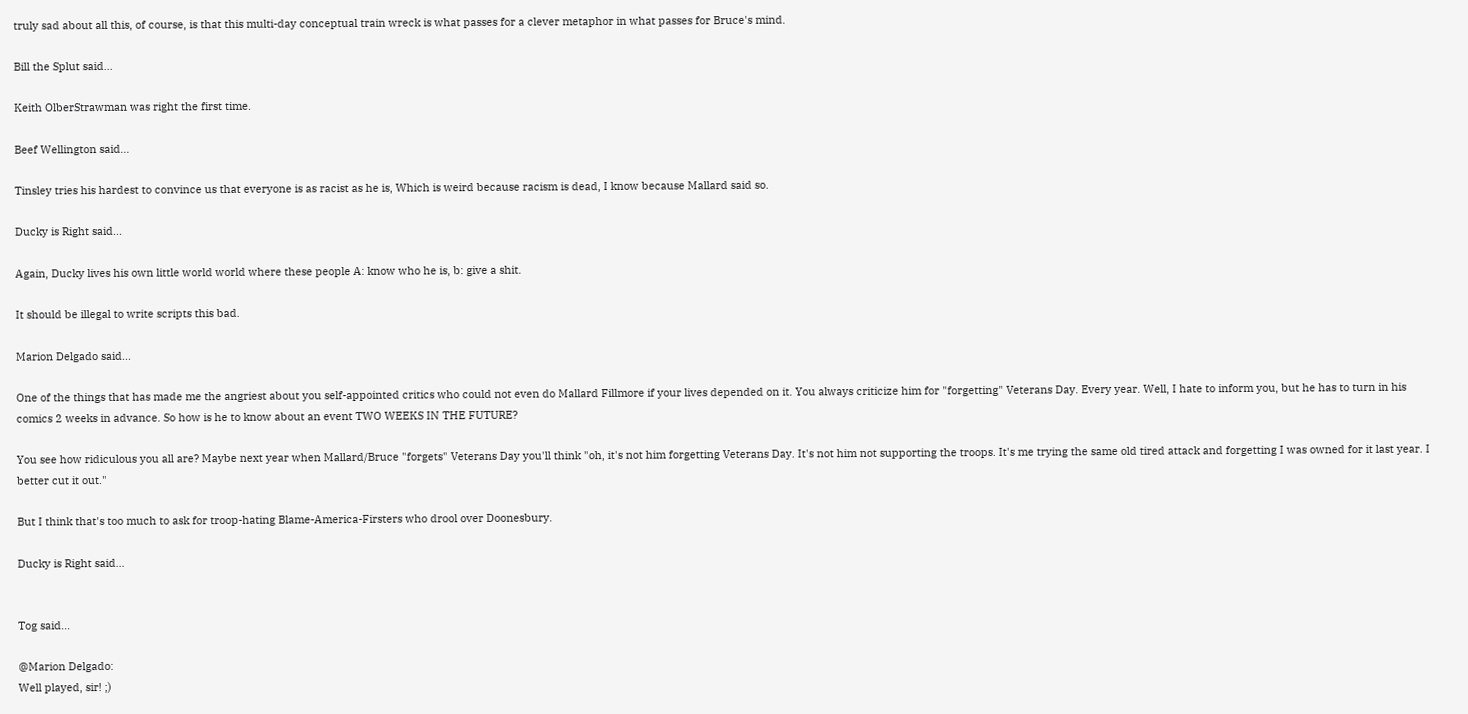truly sad about all this, of course, is that this multi-day conceptual train wreck is what passes for a clever metaphor in what passes for Bruce's mind.

Bill the Splut said...

Keith OlberStrawman was right the first time.

Beef Wellington said...

Tinsley tries his hardest to convince us that everyone is as racist as he is, Which is weird because racism is dead, I know because Mallard said so.

Ducky is Right said...

Again, Ducky lives his own little world world where these people A: know who he is, b: give a shit.

It should be illegal to write scripts this bad.

Marion Delgado said...

One of the things that has made me the angriest about you self-appointed critics who could not even do Mallard Fillmore if your lives depended on it. You always criticize him for "forgetting" Veterans Day. Every year. Well, I hate to inform you, but he has to turn in his comics 2 weeks in advance. So how is he to know about an event TWO WEEKS IN THE FUTURE?

You see how ridiculous you all are? Maybe next year when Mallard/Bruce "forgets" Veterans Day you'll think "oh, it's not him forgetting Veterans Day. It's not him not supporting the troops. It's me trying the same old tired attack and forgetting I was owned for it last year. I better cut it out."

But I think that's too much to ask for troop-hating Blame-America-Firsters who drool over Doonesbury.

Ducky is Right said...


Tog said...

@Marion Delgado:
Well played, sir! ;)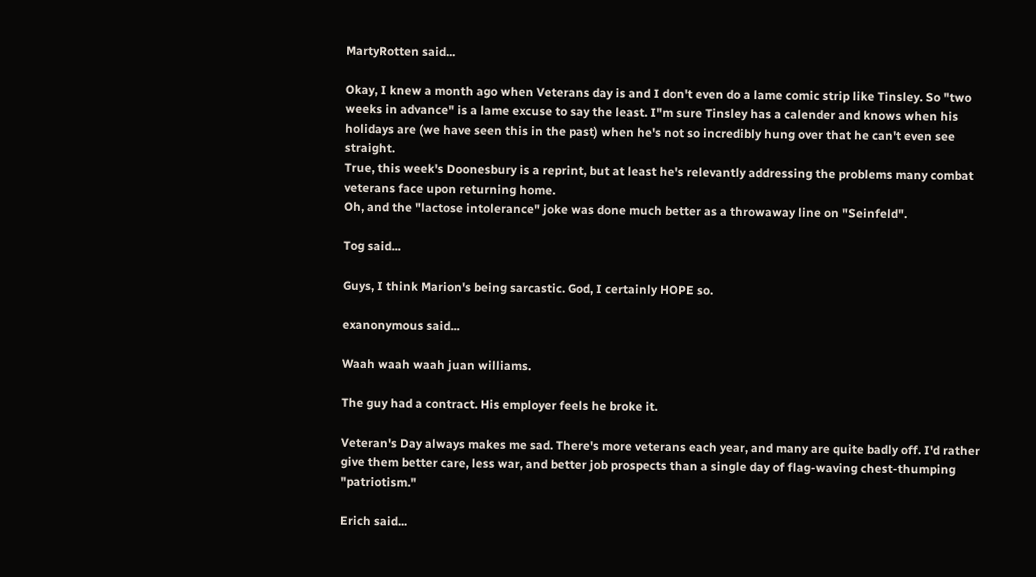MartyRotten said...

Okay, I knew a month ago when Veterans day is and I don't even do a lame comic strip like Tinsley. So "two weeks in advance" is a lame excuse to say the least. I"m sure Tinsley has a calender and knows when his holidays are (we have seen this in the past) when he's not so incredibly hung over that he can't even see straight.
True, this week's Doonesbury is a reprint, but at least he's relevantly addressing the problems many combat veterans face upon returning home.
Oh, and the "lactose intolerance" joke was done much better as a throwaway line on "Seinfeld".

Tog said...

Guys, I think Marion's being sarcastic. God, I certainly HOPE so.

exanonymous said...

Waah waah waah juan williams.

The guy had a contract. His employer feels he broke it.

Veteran's Day always makes me sad. There's more veterans each year, and many are quite badly off. I'd rather give them better care, less war, and better job prospects than a single day of flag-waving chest-thumping "patriotism."

Erich said...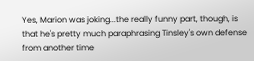Yes, Marion was joking...the really funny part, though, is that he's pretty much paraphrasing Tinsley's own defense from another time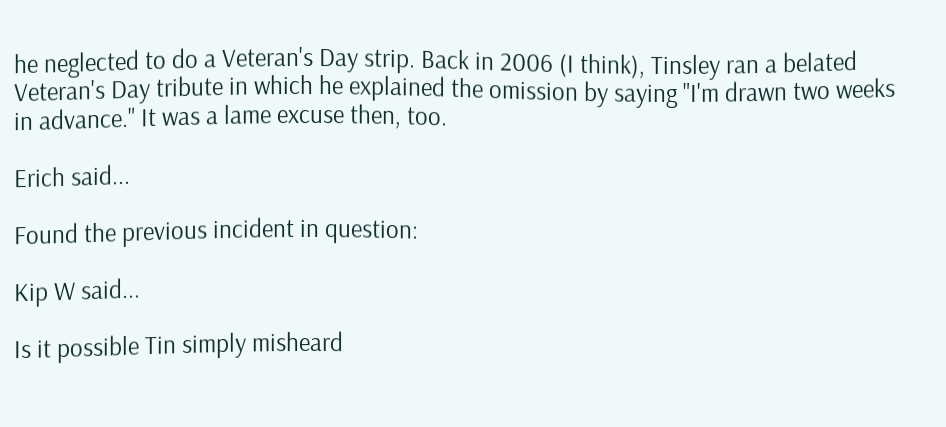he neglected to do a Veteran's Day strip. Back in 2006 (I think), Tinsley ran a belated Veteran's Day tribute in which he explained the omission by saying "I'm drawn two weeks in advance." It was a lame excuse then, too.

Erich said...

Found the previous incident in question:

Kip W said...

Is it possible Tin simply misheard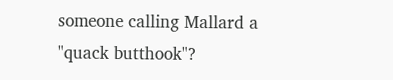someone calling Mallard a "quack butthook"?